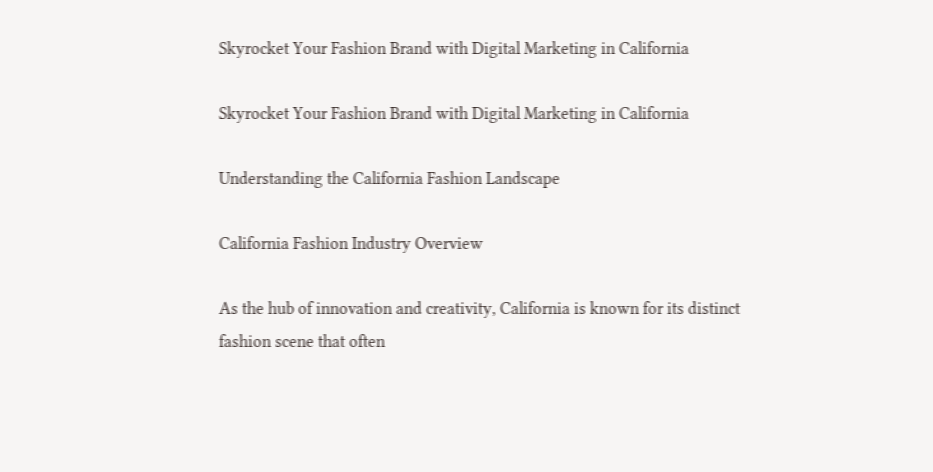Skyrocket Your Fashion Brand with Digital Marketing in California

Skyrocket Your Fashion Brand with Digital Marketing in California

Understanding the California Fashion Landscape

California Fashion Industry Overview

As the hub of innovation and creativity, California is known for its distinct fashion scene that often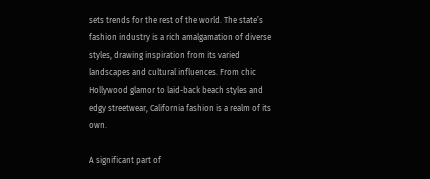sets trends for the rest of the world. The state’s fashion industry is a rich amalgamation of diverse styles, drawing inspiration from its varied landscapes and cultural influences. From chic Hollywood glamor to laid-back beach styles and edgy streetwear, California fashion is a realm of its own.

A significant part of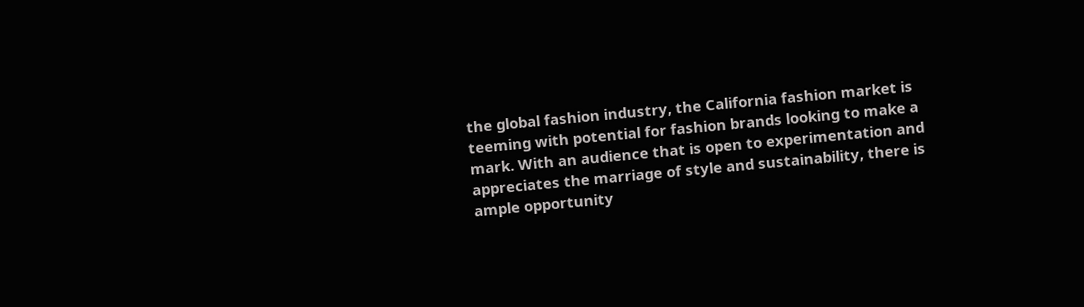the global fashion industry, the California fashion market is teeming with potential for fashion brands looking to make a mark. With an audience that is open to experimentation and appreciates the marriage of style and sustainability, there is ample opportunity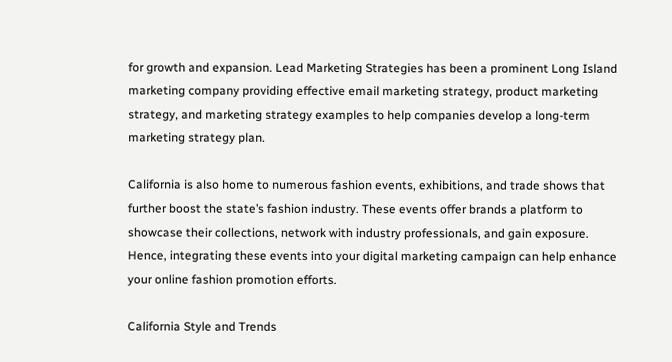for growth and expansion. Lead Marketing Strategies has been a prominent Long Island marketing company providing effective email marketing strategy, product marketing strategy, and marketing strategy examples to help companies develop a long-term marketing strategy plan.

California is also home to numerous fashion events, exhibitions, and trade shows that further boost the state’s fashion industry. These events offer brands a platform to showcase their collections, network with industry professionals, and gain exposure. Hence, integrating these events into your digital marketing campaign can help enhance your online fashion promotion efforts.

California Style and Trends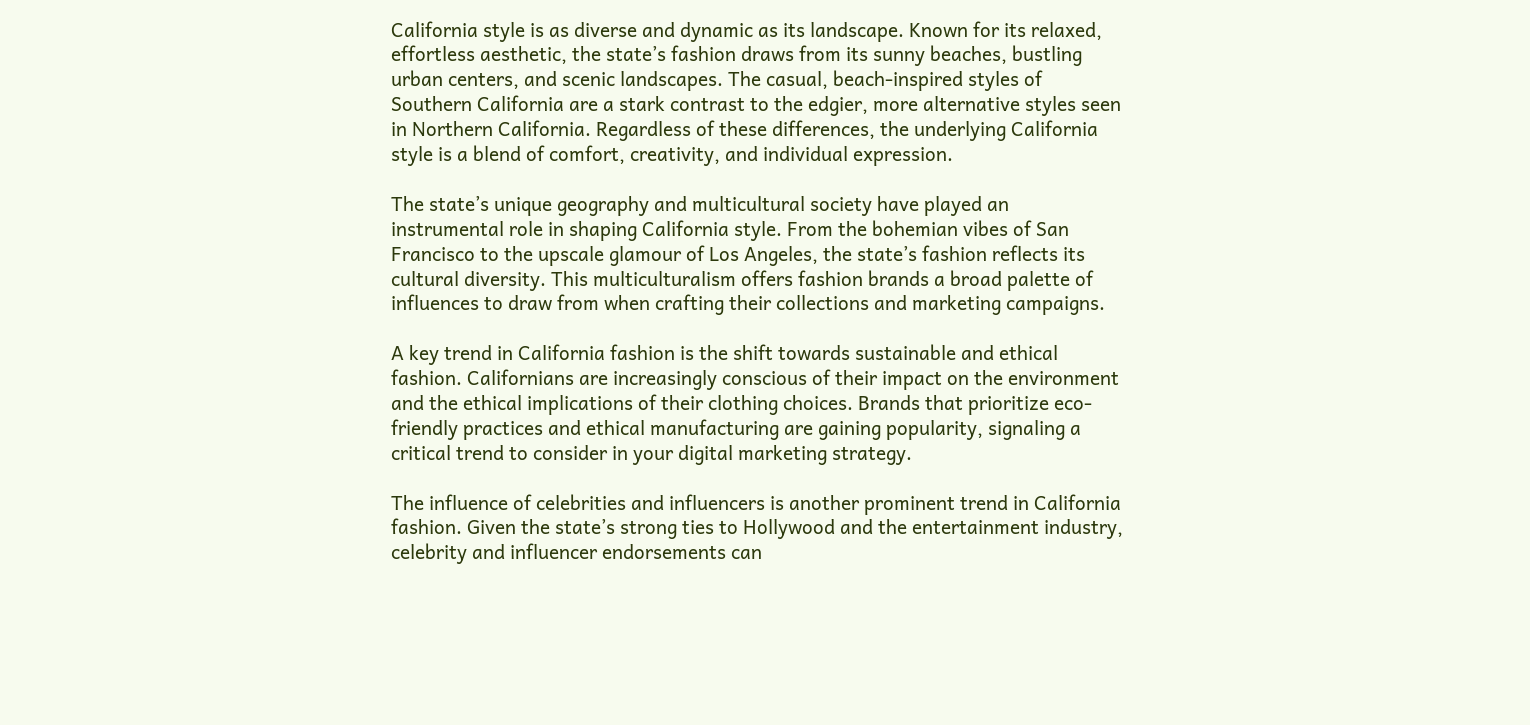California style is as diverse and dynamic as its landscape. Known for its relaxed, effortless aesthetic, the state’s fashion draws from its sunny beaches, bustling urban centers, and scenic landscapes. The casual, beach-inspired styles of Southern California are a stark contrast to the edgier, more alternative styles seen in Northern California. Regardless of these differences, the underlying California style is a blend of comfort, creativity, and individual expression.

The state’s unique geography and multicultural society have played an instrumental role in shaping California style. From the bohemian vibes of San Francisco to the upscale glamour of Los Angeles, the state’s fashion reflects its cultural diversity. This multiculturalism offers fashion brands a broad palette of influences to draw from when crafting their collections and marketing campaigns.

A key trend in California fashion is the shift towards sustainable and ethical fashion. Californians are increasingly conscious of their impact on the environment and the ethical implications of their clothing choices. Brands that prioritize eco-friendly practices and ethical manufacturing are gaining popularity, signaling a critical trend to consider in your digital marketing strategy.

The influence of celebrities and influencers is another prominent trend in California fashion. Given the state’s strong ties to Hollywood and the entertainment industry, celebrity and influencer endorsements can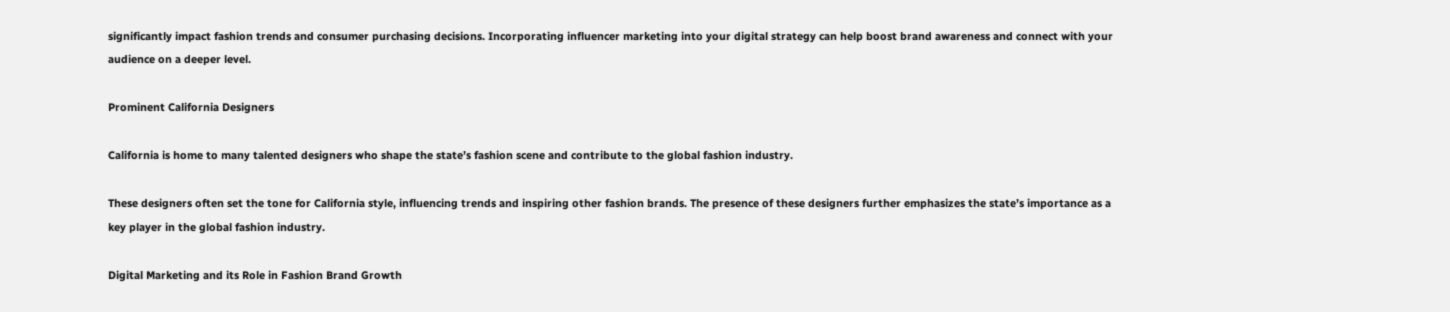significantly impact fashion trends and consumer purchasing decisions. Incorporating influencer marketing into your digital strategy can help boost brand awareness and connect with your audience on a deeper level.

Prominent California Designers

California is home to many talented designers who shape the state’s fashion scene and contribute to the global fashion industry.

These designers often set the tone for California style, influencing trends and inspiring other fashion brands. The presence of these designers further emphasizes the state’s importance as a key player in the global fashion industry.

Digital Marketing and its Role in Fashion Brand Growth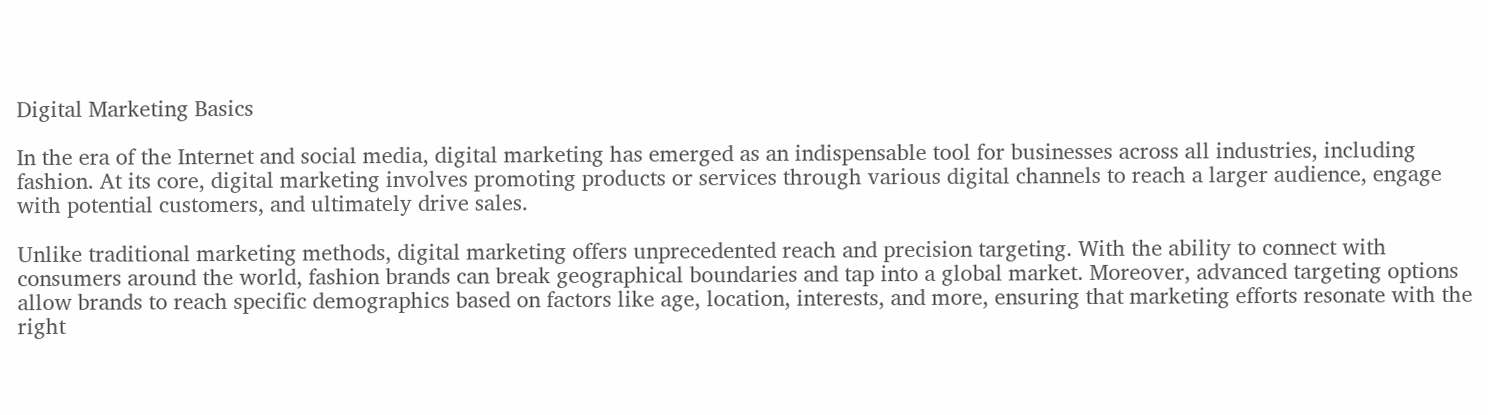Digital Marketing Basics

In the era of the Internet and social media, digital marketing has emerged as an indispensable tool for businesses across all industries, including fashion. At its core, digital marketing involves promoting products or services through various digital channels to reach a larger audience, engage with potential customers, and ultimately drive sales.

Unlike traditional marketing methods, digital marketing offers unprecedented reach and precision targeting. With the ability to connect with consumers around the world, fashion brands can break geographical boundaries and tap into a global market. Moreover, advanced targeting options allow brands to reach specific demographics based on factors like age, location, interests, and more, ensuring that marketing efforts resonate with the right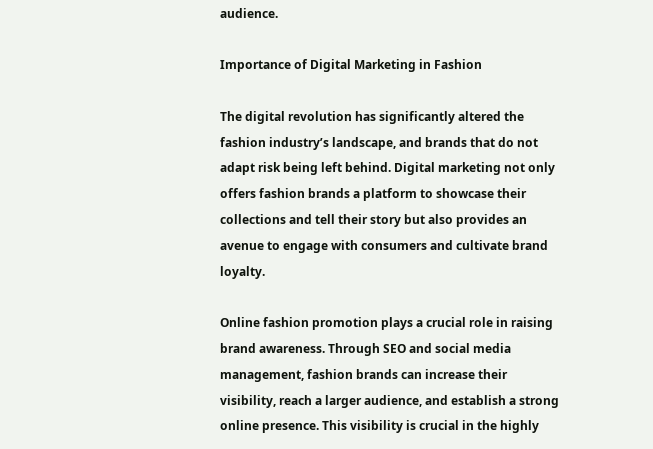audience.

Importance of Digital Marketing in Fashion

The digital revolution has significantly altered the fashion industry’s landscape, and brands that do not adapt risk being left behind. Digital marketing not only offers fashion brands a platform to showcase their collections and tell their story but also provides an avenue to engage with consumers and cultivate brand loyalty.

Online fashion promotion plays a crucial role in raising brand awareness. Through SEO and social media management, fashion brands can increase their visibility, reach a larger audience, and establish a strong online presence. This visibility is crucial in the highly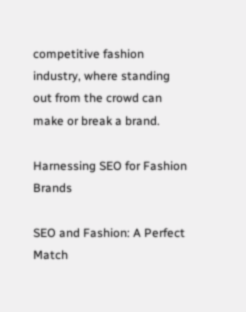competitive fashion industry, where standing out from the crowd can make or break a brand.

Harnessing SEO for Fashion Brands

SEO and Fashion: A Perfect Match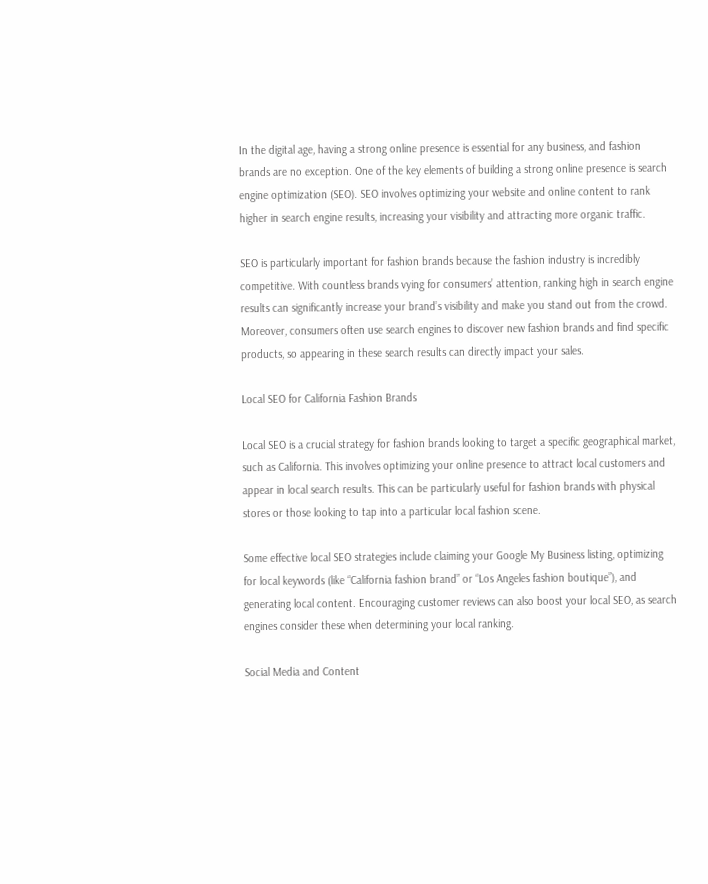In the digital age, having a strong online presence is essential for any business, and fashion brands are no exception. One of the key elements of building a strong online presence is search engine optimization (SEO). SEO involves optimizing your website and online content to rank higher in search engine results, increasing your visibility and attracting more organic traffic.

SEO is particularly important for fashion brands because the fashion industry is incredibly competitive. With countless brands vying for consumers’ attention, ranking high in search engine results can significantly increase your brand’s visibility and make you stand out from the crowd. Moreover, consumers often use search engines to discover new fashion brands and find specific products, so appearing in these search results can directly impact your sales.

Local SEO for California Fashion Brands

Local SEO is a crucial strategy for fashion brands looking to target a specific geographical market, such as California. This involves optimizing your online presence to attract local customers and appear in local search results. This can be particularly useful for fashion brands with physical stores or those looking to tap into a particular local fashion scene.

Some effective local SEO strategies include claiming your Google My Business listing, optimizing for local keywords (like “California fashion brand” or “Los Angeles fashion boutique”), and generating local content. Encouraging customer reviews can also boost your local SEO, as search engines consider these when determining your local ranking.

Social Media and Content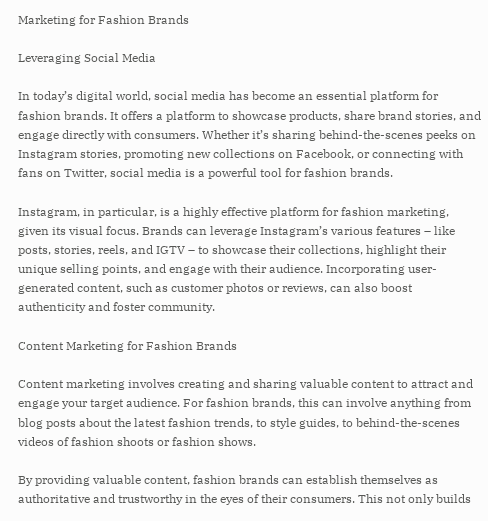Marketing for Fashion Brands

Leveraging Social Media

In today’s digital world, social media has become an essential platform for fashion brands. It offers a platform to showcase products, share brand stories, and engage directly with consumers. Whether it’s sharing behind-the-scenes peeks on Instagram stories, promoting new collections on Facebook, or connecting with fans on Twitter, social media is a powerful tool for fashion brands.

Instagram, in particular, is a highly effective platform for fashion marketing, given its visual focus. Brands can leverage Instagram’s various features – like posts, stories, reels, and IGTV – to showcase their collections, highlight their unique selling points, and engage with their audience. Incorporating user-generated content, such as customer photos or reviews, can also boost authenticity and foster community.

Content Marketing for Fashion Brands

Content marketing involves creating and sharing valuable content to attract and engage your target audience. For fashion brands, this can involve anything from blog posts about the latest fashion trends, to style guides, to behind-the-scenes videos of fashion shoots or fashion shows.

By providing valuable content, fashion brands can establish themselves as authoritative and trustworthy in the eyes of their consumers. This not only builds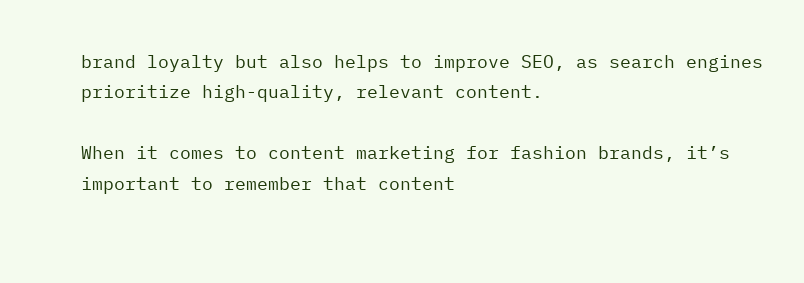brand loyalty but also helps to improve SEO, as search engines prioritize high-quality, relevant content.

When it comes to content marketing for fashion brands, it’s important to remember that content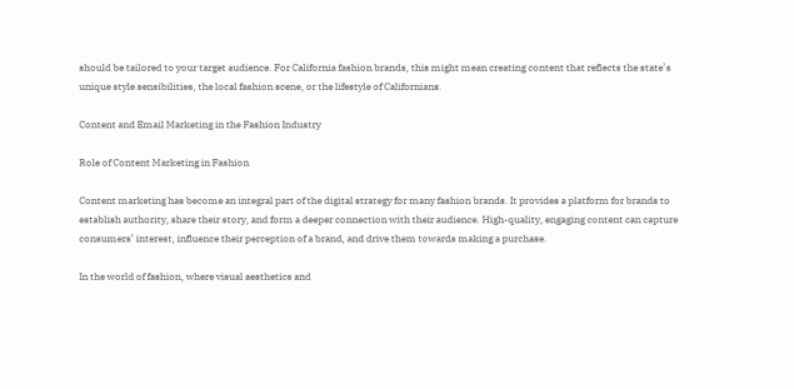should be tailored to your target audience. For California fashion brands, this might mean creating content that reflects the state’s unique style sensibilities, the local fashion scene, or the lifestyle of Californians.

Content and Email Marketing in the Fashion Industry

Role of Content Marketing in Fashion

Content marketing has become an integral part of the digital strategy for many fashion brands. It provides a platform for brands to establish authority, share their story, and form a deeper connection with their audience. High-quality, engaging content can capture consumers’ interest, influence their perception of a brand, and drive them towards making a purchase.

In the world of fashion, where visual aesthetics and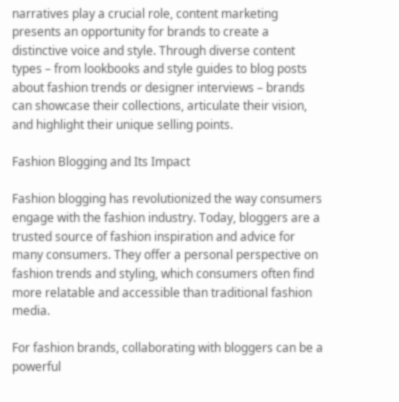narratives play a crucial role, content marketing presents an opportunity for brands to create a distinctive voice and style. Through diverse content types – from lookbooks and style guides to blog posts about fashion trends or designer interviews – brands can showcase their collections, articulate their vision, and highlight their unique selling points.

Fashion Blogging and Its Impact

Fashion blogging has revolutionized the way consumers engage with the fashion industry. Today, bloggers are a trusted source of fashion inspiration and advice for many consumers. They offer a personal perspective on fashion trends and styling, which consumers often find more relatable and accessible than traditional fashion media.

For fashion brands, collaborating with bloggers can be a powerful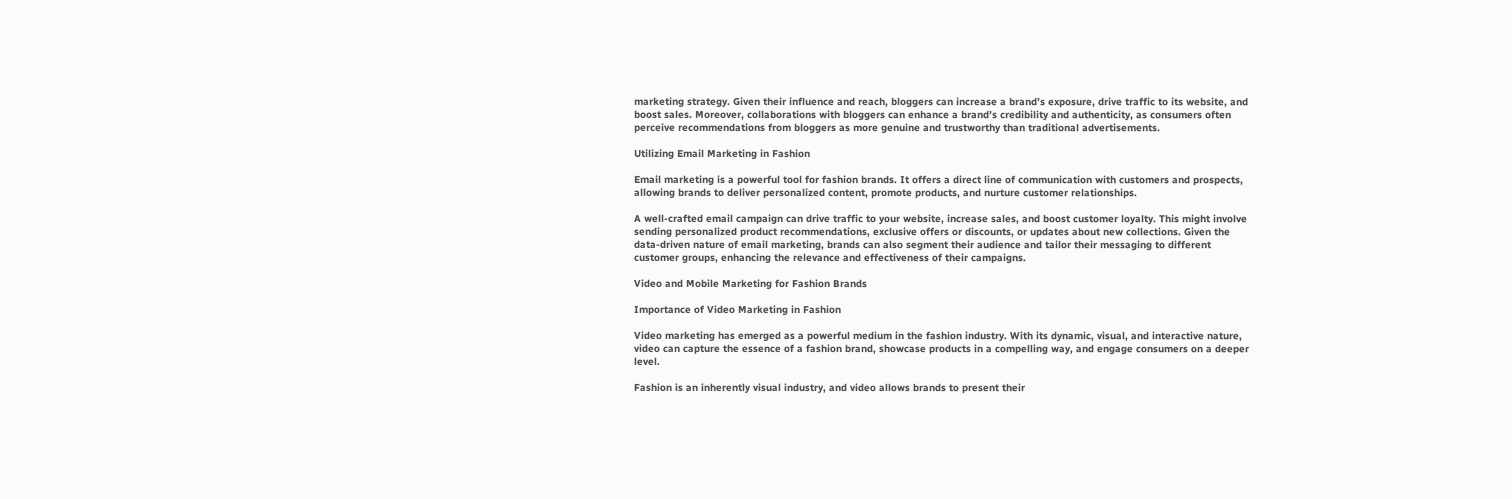marketing strategy. Given their influence and reach, bloggers can increase a brand’s exposure, drive traffic to its website, and boost sales. Moreover, collaborations with bloggers can enhance a brand’s credibility and authenticity, as consumers often perceive recommendations from bloggers as more genuine and trustworthy than traditional advertisements.

Utilizing Email Marketing in Fashion

Email marketing is a powerful tool for fashion brands. It offers a direct line of communication with customers and prospects, allowing brands to deliver personalized content, promote products, and nurture customer relationships.

A well-crafted email campaign can drive traffic to your website, increase sales, and boost customer loyalty. This might involve sending personalized product recommendations, exclusive offers or discounts, or updates about new collections. Given the data-driven nature of email marketing, brands can also segment their audience and tailor their messaging to different customer groups, enhancing the relevance and effectiveness of their campaigns.

Video and Mobile Marketing for Fashion Brands

Importance of Video Marketing in Fashion

Video marketing has emerged as a powerful medium in the fashion industry. With its dynamic, visual, and interactive nature, video can capture the essence of a fashion brand, showcase products in a compelling way, and engage consumers on a deeper level.

Fashion is an inherently visual industry, and video allows brands to present their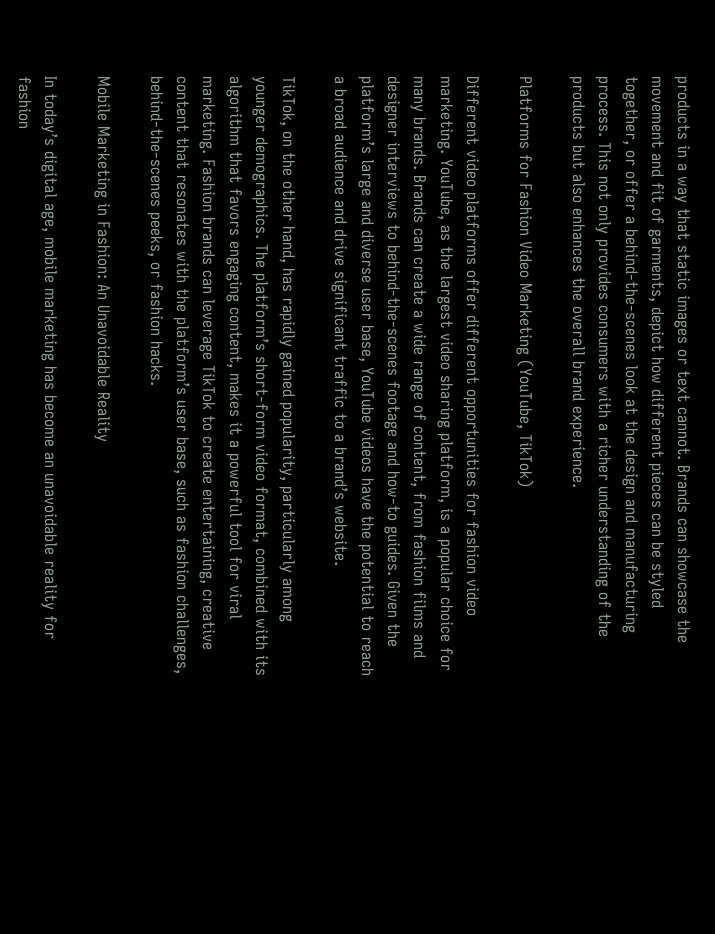products in a way that static images or text cannot. Brands can showcase the movement and fit of garments, depict how different pieces can be styled together, or offer a behind-the-scenes look at the design and manufacturing process. This not only provides consumers with a richer understanding of the products but also enhances the overall brand experience.

Platforms for Fashion Video Marketing (YouTube, TikTok)

Different video platforms offer different opportunities for fashion video marketing. YouTube, as the largest video sharing platform, is a popular choice for many brands. Brands can create a wide range of content, from fashion films and designer interviews to behind-the-scenes footage and how-to guides. Given the platform’s large and diverse user base, YouTube videos have the potential to reach a broad audience and drive significant traffic to a brand’s website.

TikTok, on the other hand, has rapidly gained popularity, particularly among younger demographics. The platform’s short-form video format, combined with its algorithm that favors engaging content, makes it a powerful tool for viral marketing. Fashion brands can leverage TikTok to create entertaining, creative content that resonates with the platform’s user base, such as fashion challenges, behind-the-scenes peeks, or fashion hacks.

Mobile Marketing in Fashion: An Unavoidable Reality

In today’s digital age, mobile marketing has become an unavoidable reality for fashion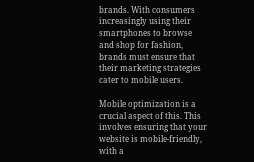brands. With consumers increasingly using their smartphones to browse and shop for fashion, brands must ensure that their marketing strategies cater to mobile users.

Mobile optimization is a crucial aspect of this. This involves ensuring that your website is mobile-friendly, with a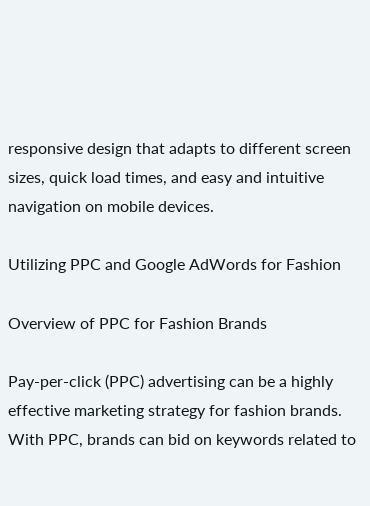responsive design that adapts to different screen sizes, quick load times, and easy and intuitive navigation on mobile devices.

Utilizing PPC and Google AdWords for Fashion

Overview of PPC for Fashion Brands

Pay-per-click (PPC) advertising can be a highly effective marketing strategy for fashion brands. With PPC, brands can bid on keywords related to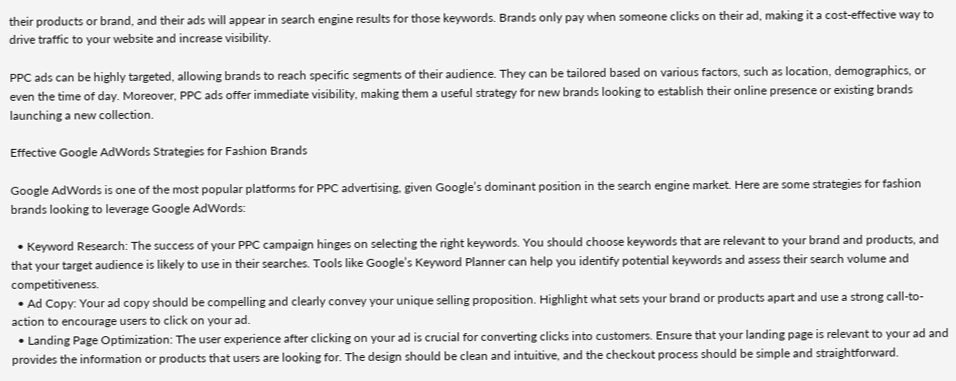their products or brand, and their ads will appear in search engine results for those keywords. Brands only pay when someone clicks on their ad, making it a cost-effective way to drive traffic to your website and increase visibility.

PPC ads can be highly targeted, allowing brands to reach specific segments of their audience. They can be tailored based on various factors, such as location, demographics, or even the time of day. Moreover, PPC ads offer immediate visibility, making them a useful strategy for new brands looking to establish their online presence or existing brands launching a new collection.

Effective Google AdWords Strategies for Fashion Brands

Google AdWords is one of the most popular platforms for PPC advertising, given Google’s dominant position in the search engine market. Here are some strategies for fashion brands looking to leverage Google AdWords:

  • Keyword Research: The success of your PPC campaign hinges on selecting the right keywords. You should choose keywords that are relevant to your brand and products, and that your target audience is likely to use in their searches. Tools like Google’s Keyword Planner can help you identify potential keywords and assess their search volume and competitiveness.
  • Ad Copy: Your ad copy should be compelling and clearly convey your unique selling proposition. Highlight what sets your brand or products apart and use a strong call-to-action to encourage users to click on your ad.
  • Landing Page Optimization: The user experience after clicking on your ad is crucial for converting clicks into customers. Ensure that your landing page is relevant to your ad and provides the information or products that users are looking for. The design should be clean and intuitive, and the checkout process should be simple and straightforward.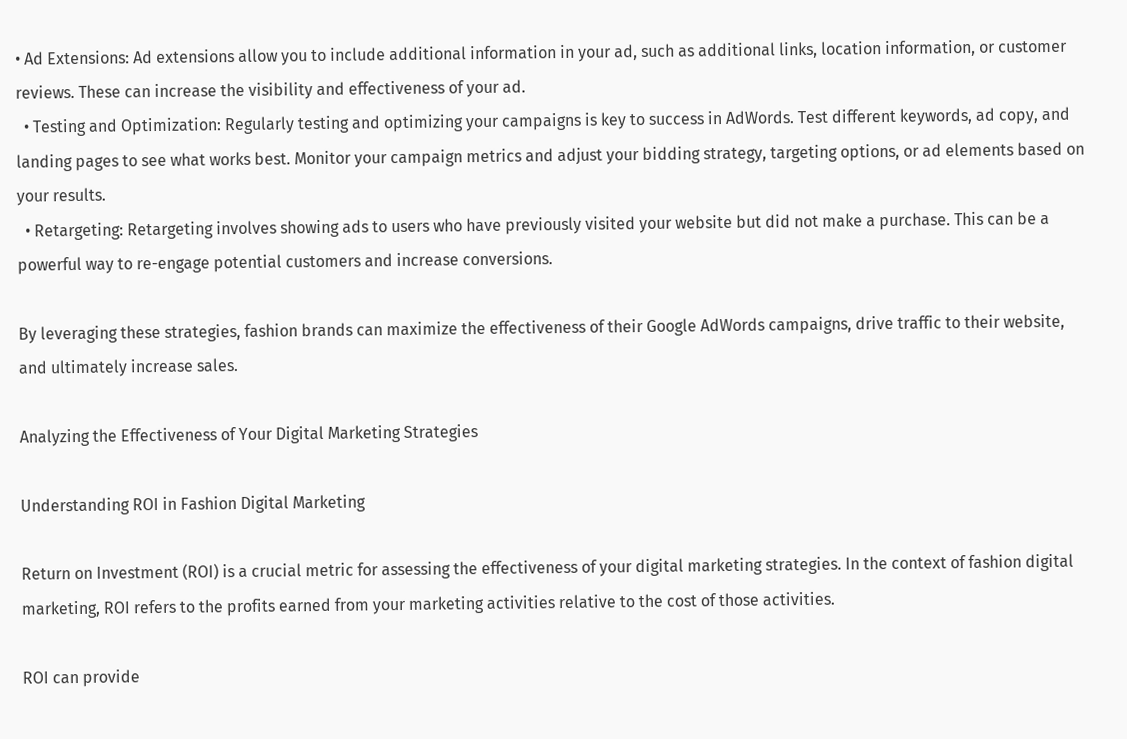• Ad Extensions: Ad extensions allow you to include additional information in your ad, such as additional links, location information, or customer reviews. These can increase the visibility and effectiveness of your ad.
  • Testing and Optimization: Regularly testing and optimizing your campaigns is key to success in AdWords. Test different keywords, ad copy, and landing pages to see what works best. Monitor your campaign metrics and adjust your bidding strategy, targeting options, or ad elements based on your results.
  • Retargeting: Retargeting involves showing ads to users who have previously visited your website but did not make a purchase. This can be a powerful way to re-engage potential customers and increase conversions.

By leveraging these strategies, fashion brands can maximize the effectiveness of their Google AdWords campaigns, drive traffic to their website, and ultimately increase sales.

Analyzing the Effectiveness of Your Digital Marketing Strategies

Understanding ROI in Fashion Digital Marketing

Return on Investment (ROI) is a crucial metric for assessing the effectiveness of your digital marketing strategies. In the context of fashion digital marketing, ROI refers to the profits earned from your marketing activities relative to the cost of those activities.

ROI can provide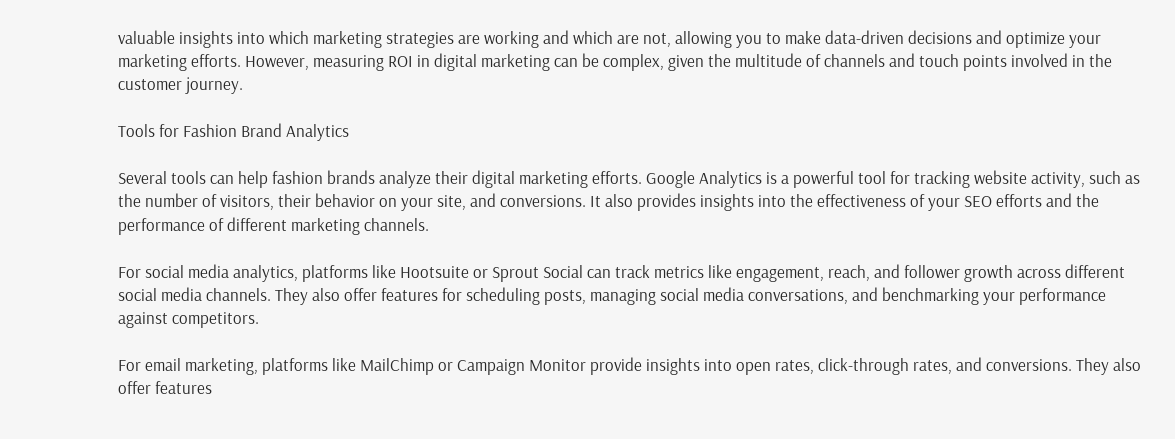valuable insights into which marketing strategies are working and which are not, allowing you to make data-driven decisions and optimize your marketing efforts. However, measuring ROI in digital marketing can be complex, given the multitude of channels and touch points involved in the customer journey.

Tools for Fashion Brand Analytics

Several tools can help fashion brands analyze their digital marketing efforts. Google Analytics is a powerful tool for tracking website activity, such as the number of visitors, their behavior on your site, and conversions. It also provides insights into the effectiveness of your SEO efforts and the performance of different marketing channels.

For social media analytics, platforms like Hootsuite or Sprout Social can track metrics like engagement, reach, and follower growth across different social media channels. They also offer features for scheduling posts, managing social media conversations, and benchmarking your performance against competitors.

For email marketing, platforms like MailChimp or Campaign Monitor provide insights into open rates, click-through rates, and conversions. They also offer features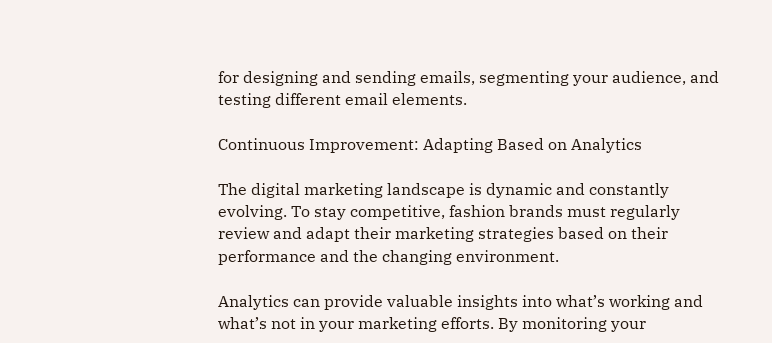for designing and sending emails, segmenting your audience, and testing different email elements.

Continuous Improvement: Adapting Based on Analytics

The digital marketing landscape is dynamic and constantly evolving. To stay competitive, fashion brands must regularly review and adapt their marketing strategies based on their performance and the changing environment.

Analytics can provide valuable insights into what’s working and what’s not in your marketing efforts. By monitoring your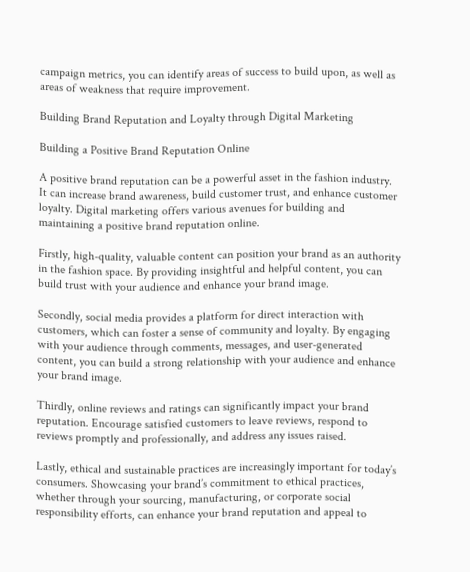campaign metrics, you can identify areas of success to build upon, as well as areas of weakness that require improvement.

Building Brand Reputation and Loyalty through Digital Marketing

Building a Positive Brand Reputation Online

A positive brand reputation can be a powerful asset in the fashion industry. It can increase brand awareness, build customer trust, and enhance customer loyalty. Digital marketing offers various avenues for building and maintaining a positive brand reputation online.

Firstly, high-quality, valuable content can position your brand as an authority in the fashion space. By providing insightful and helpful content, you can build trust with your audience and enhance your brand image.

Secondly, social media provides a platform for direct interaction with customers, which can foster a sense of community and loyalty. By engaging with your audience through comments, messages, and user-generated content, you can build a strong relationship with your audience and enhance your brand image.

Thirdly, online reviews and ratings can significantly impact your brand reputation. Encourage satisfied customers to leave reviews, respond to reviews promptly and professionally, and address any issues raised.

Lastly, ethical and sustainable practices are increasingly important for today’s consumers. Showcasing your brand’s commitment to ethical practices, whether through your sourcing, manufacturing, or corporate social responsibility efforts, can enhance your brand reputation and appeal to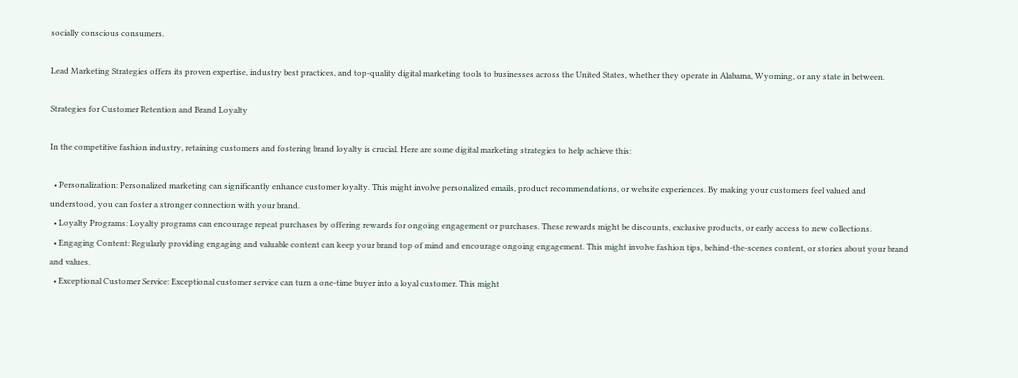socially conscious consumers.

Lead Marketing Strategies offers its proven expertise, industry best practices, and top-quality digital marketing tools to businesses across the United States, whether they operate in Alabama, Wyoming, or any state in between.

Strategies for Customer Retention and Brand Loyalty

In the competitive fashion industry, retaining customers and fostering brand loyalty is crucial. Here are some digital marketing strategies to help achieve this:

  • Personalization: Personalized marketing can significantly enhance customer loyalty. This might involve personalized emails, product recommendations, or website experiences. By making your customers feel valued and understood, you can foster a stronger connection with your brand.
  • Loyalty Programs: Loyalty programs can encourage repeat purchases by offering rewards for ongoing engagement or purchases. These rewards might be discounts, exclusive products, or early access to new collections.
  • Engaging Content: Regularly providing engaging and valuable content can keep your brand top of mind and encourage ongoing engagement. This might involve fashion tips, behind-the-scenes content, or stories about your brand and values.
  • Exceptional Customer Service: Exceptional customer service can turn a one-time buyer into a loyal customer. This might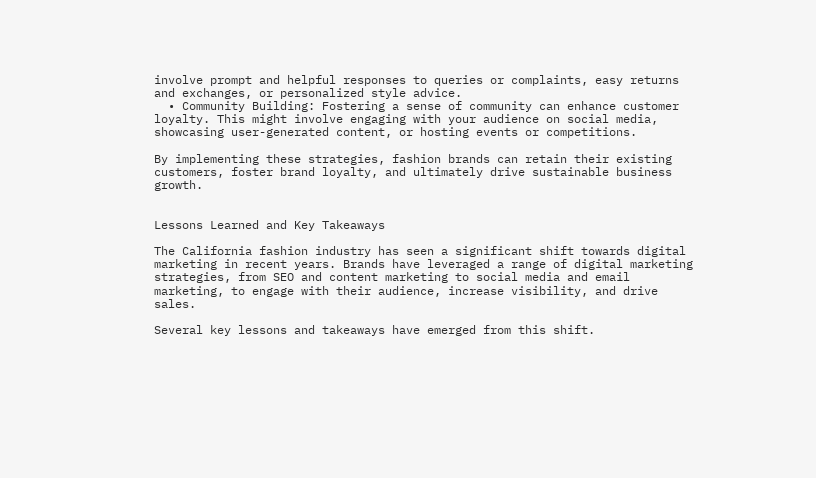involve prompt and helpful responses to queries or complaints, easy returns and exchanges, or personalized style advice.
  • Community Building: Fostering a sense of community can enhance customer loyalty. This might involve engaging with your audience on social media, showcasing user-generated content, or hosting events or competitions.

By implementing these strategies, fashion brands can retain their existing customers, foster brand loyalty, and ultimately drive sustainable business growth.


Lessons Learned and Key Takeaways

The California fashion industry has seen a significant shift towards digital marketing in recent years. Brands have leveraged a range of digital marketing strategies, from SEO and content marketing to social media and email marketing, to engage with their audience, increase visibility, and drive sales.

Several key lessons and takeaways have emerged from this shift.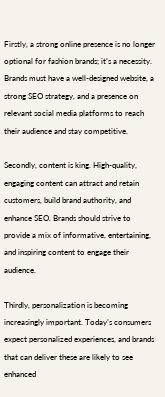Firstly, a strong online presence is no longer optional for fashion brands; it’s a necessity. Brands must have a well-designed website, a strong SEO strategy, and a presence on relevant social media platforms to reach their audience and stay competitive.

Secondly, content is king. High-quality, engaging content can attract and retain customers, build brand authority, and enhance SEO. Brands should strive to provide a mix of informative, entertaining, and inspiring content to engage their audience.

Thirdly, personalization is becoming increasingly important. Today’s consumers expect personalized experiences, and brands that can deliver these are likely to see enhanced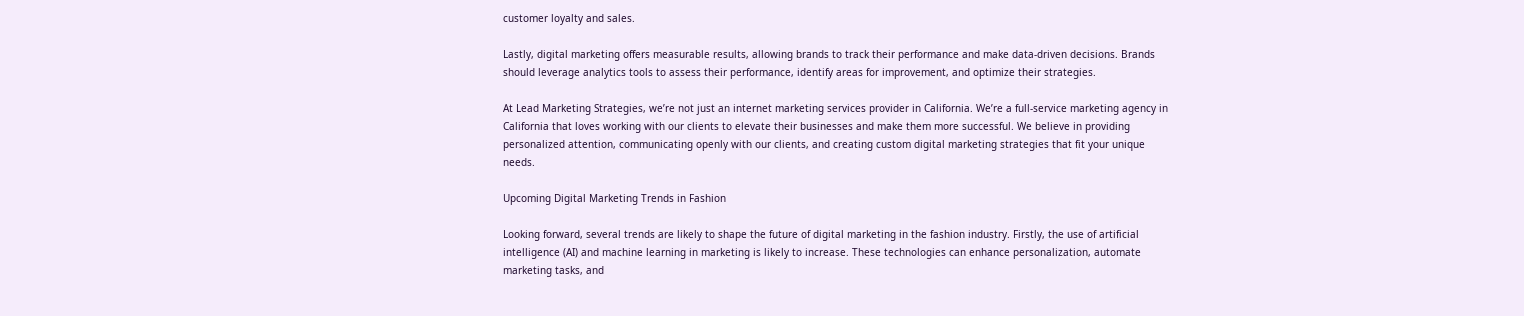customer loyalty and sales.

Lastly, digital marketing offers measurable results, allowing brands to track their performance and make data-driven decisions. Brands should leverage analytics tools to assess their performance, identify areas for improvement, and optimize their strategies.

At Lead Marketing Strategies, we’re not just an internet marketing services provider in California. We’re a full-service marketing agency in California that loves working with our clients to elevate their businesses and make them more successful. We believe in providing personalized attention, communicating openly with our clients, and creating custom digital marketing strategies that fit your unique needs.

Upcoming Digital Marketing Trends in Fashion

Looking forward, several trends are likely to shape the future of digital marketing in the fashion industry. Firstly, the use of artificial intelligence (AI) and machine learning in marketing is likely to increase. These technologies can enhance personalization, automate marketing tasks, and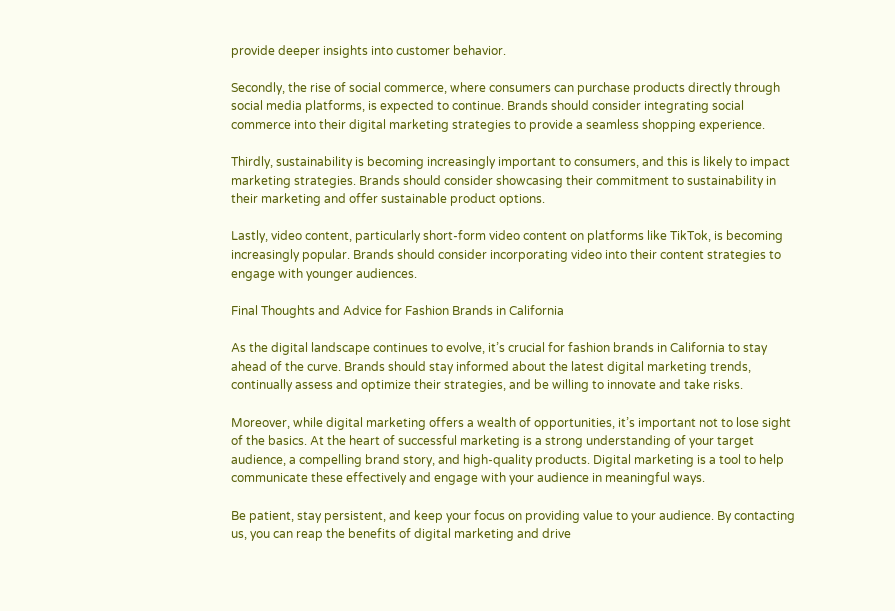provide deeper insights into customer behavior.

Secondly, the rise of social commerce, where consumers can purchase products directly through social media platforms, is expected to continue. Brands should consider integrating social commerce into their digital marketing strategies to provide a seamless shopping experience.

Thirdly, sustainability is becoming increasingly important to consumers, and this is likely to impact marketing strategies. Brands should consider showcasing their commitment to sustainability in their marketing and offer sustainable product options.

Lastly, video content, particularly short-form video content on platforms like TikTok, is becoming increasingly popular. Brands should consider incorporating video into their content strategies to engage with younger audiences.

Final Thoughts and Advice for Fashion Brands in California

As the digital landscape continues to evolve, it’s crucial for fashion brands in California to stay ahead of the curve. Brands should stay informed about the latest digital marketing trends, continually assess and optimize their strategies, and be willing to innovate and take risks.

Moreover, while digital marketing offers a wealth of opportunities, it’s important not to lose sight of the basics. At the heart of successful marketing is a strong understanding of your target audience, a compelling brand story, and high-quality products. Digital marketing is a tool to help communicate these effectively and engage with your audience in meaningful ways.

Be patient, stay persistent, and keep your focus on providing value to your audience. By contacting us, you can reap the benefits of digital marketing and drive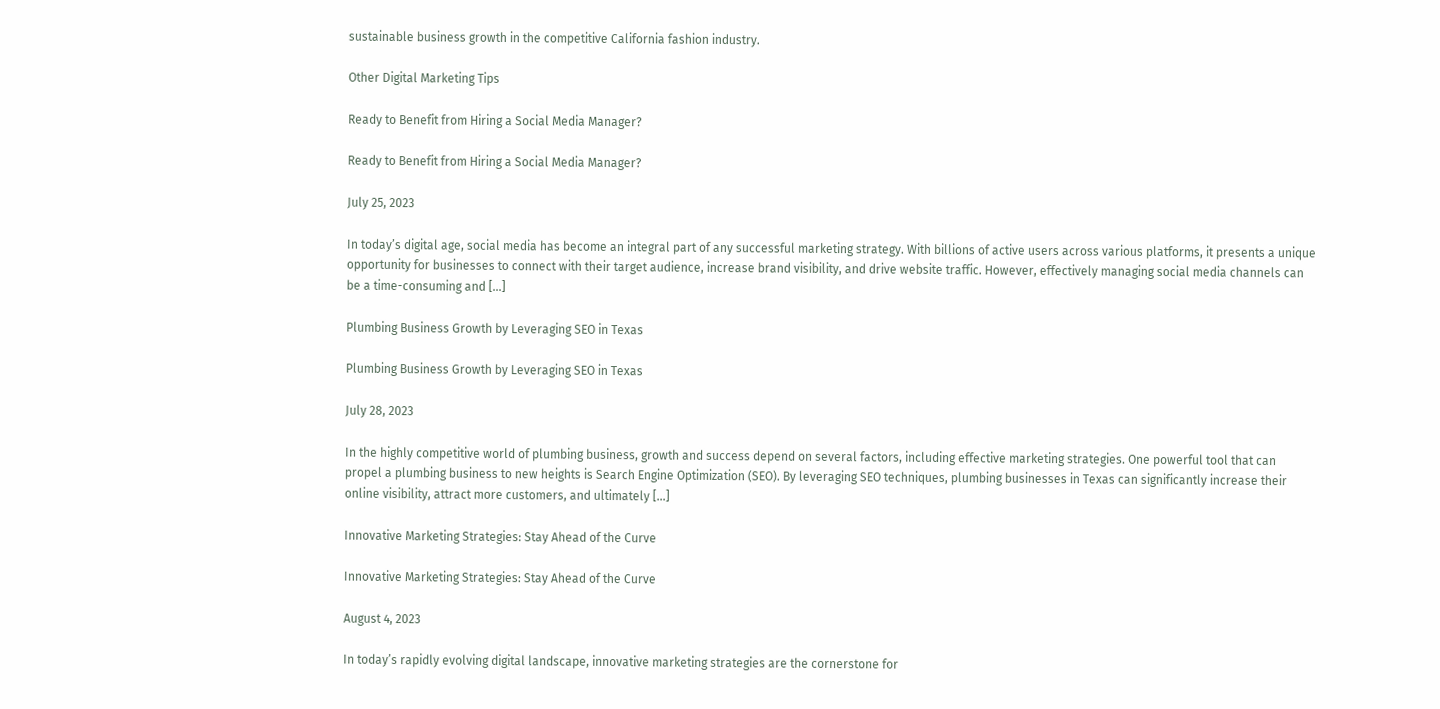sustainable business growth in the competitive California fashion industry.

Other Digital Marketing Tips

Ready to Benefit from Hiring a Social Media Manager?

Ready to Benefit from Hiring a Social Media Manager?

July 25, 2023

In today’s digital age, social media has become an integral part of any successful marketing strategy. With billions of active users across various platforms, it presents a unique opportunity for businesses to connect with their target audience, increase brand visibility, and drive website traffic. However, effectively managing social media channels can be a time-consuming and […]

Plumbing Business Growth by Leveraging SEO in Texas

Plumbing Business Growth by Leveraging SEO in Texas

July 28, 2023

In the highly competitive world of plumbing business, growth and success depend on several factors, including effective marketing strategies. One powerful tool that can propel a plumbing business to new heights is Search Engine Optimization (SEO). By leveraging SEO techniques, plumbing businesses in Texas can significantly increase their online visibility, attract more customers, and ultimately […]

Innovative Marketing Strategies: Stay Ahead of the Curve

Innovative Marketing Strategies: Stay Ahead of the Curve

August 4, 2023

In today’s rapidly evolving digital landscape, innovative marketing strategies are the cornerstone for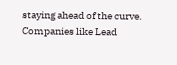staying ahead of the curve. Companies like Lead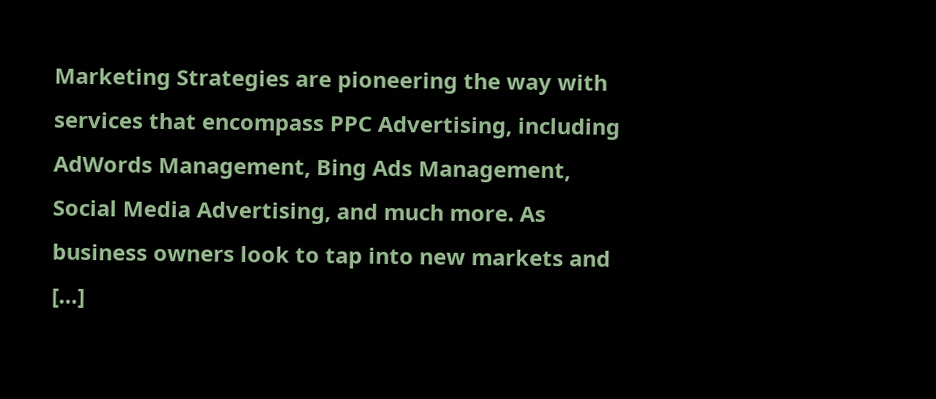Marketing Strategies are pioneering the way with services that encompass PPC Advertising, including AdWords Management, Bing Ads Management, Social Media Advertising, and much more. As business owners look to tap into new markets and […]